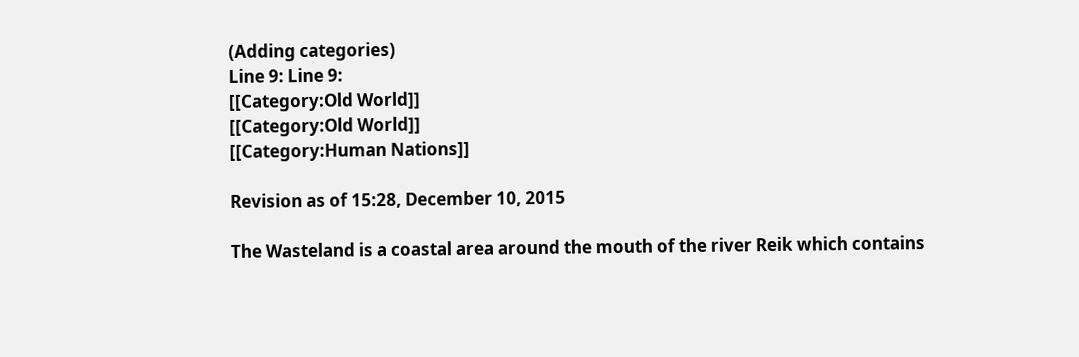(Adding categories)
Line 9: Line 9:
[[Category:Old World]]
[[Category:Old World]]
[[Category:Human Nations]]

Revision as of 15:28, December 10, 2015

The Wasteland is a coastal area around the mouth of the river Reik which contains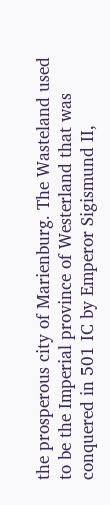the prosperous city of Marienburg. The Wasteland used to be the Imperial province of Westerland that was conquered in 501 IC by Emperor Sigismund II,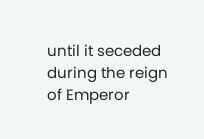until it seceded during the reign of Emperor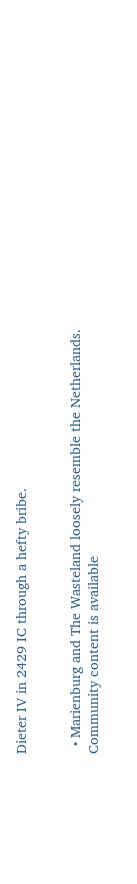Dieter IV in 2429 IC through a hefty bribe.


  • Marienburg and The Wasteland loosely resemble the Netherlands.
Community content is available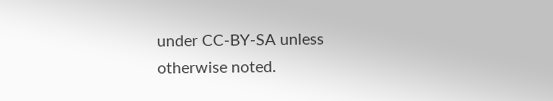under CC-BY-SA unless otherwise noted.